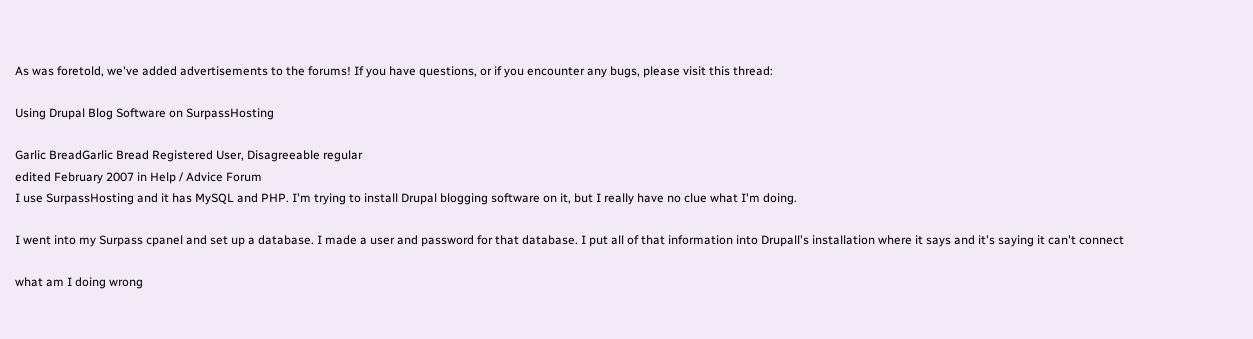As was foretold, we've added advertisements to the forums! If you have questions, or if you encounter any bugs, please visit this thread:

Using Drupal Blog Software on SurpassHosting

Garlic BreadGarlic Bread Registered User, Disagreeable regular
edited February 2007 in Help / Advice Forum
I use SurpassHosting and it has MySQL and PHP. I'm trying to install Drupal blogging software on it, but I really have no clue what I'm doing.

I went into my Surpass cpanel and set up a database. I made a user and password for that database. I put all of that information into Drupall's installation where it says and it's saying it can't connect

what am I doing wrong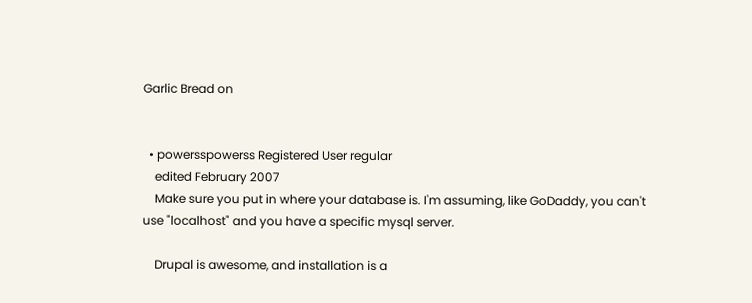Garlic Bread on


  • powersspowerss Registered User regular
    edited February 2007
    Make sure you put in where your database is. I'm assuming, like GoDaddy, you can't use "localhost" and you have a specific mysql server.

    Drupal is awesome, and installation is a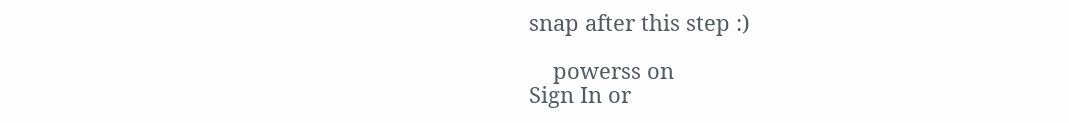snap after this step :)

    powerss on
Sign In or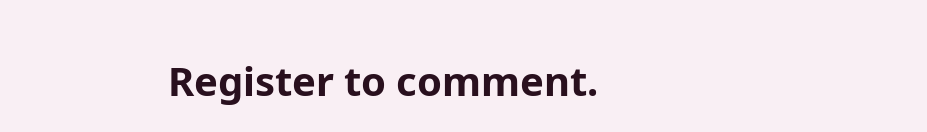Register to comment.